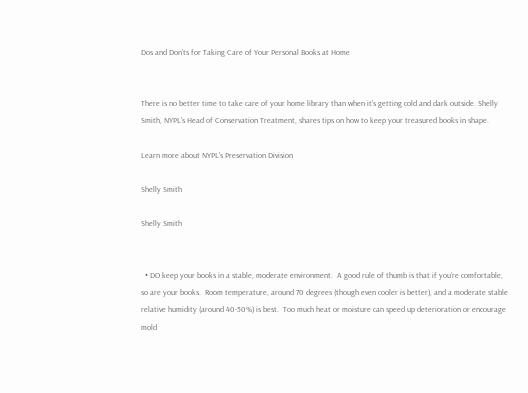Dos and Don’ts for Taking Care of Your Personal Books at Home


There is no better time to take care of your home library than when it's getting cold and dark outside. Shelly Smith, NYPL's Head of Conservation Treatment, shares tips on how to keep your treasured books in shape.

Learn more about NYPL's Preservation Division

Shelly Smith

Shelly Smith


  • DO keep your books in a stable, moderate environment.  A good rule of thumb is that if you’re comfortable, so are your books.  Room temperature, around 70 degrees (though even cooler is better), and a moderate stable relative humidity (around 40-50%) is best.  Too much heat or moisture can speed up deterioration or encourage mold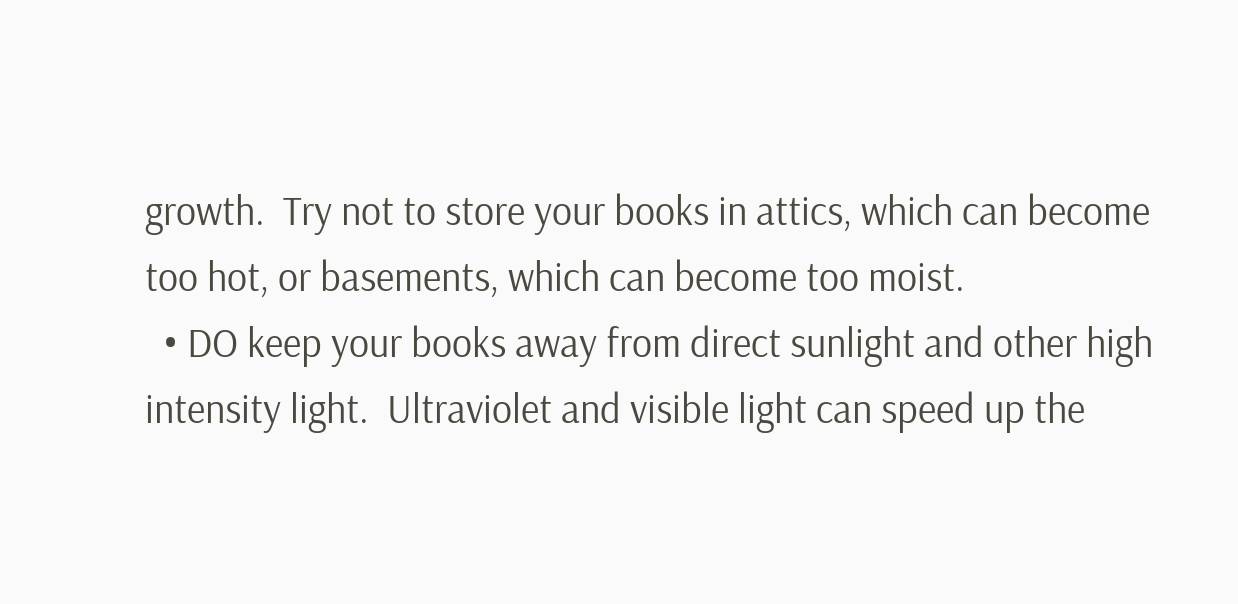growth.  Try not to store your books in attics, which can become too hot, or basements, which can become too moist.
  • DO keep your books away from direct sunlight and other high intensity light.  Ultraviolet and visible light can speed up the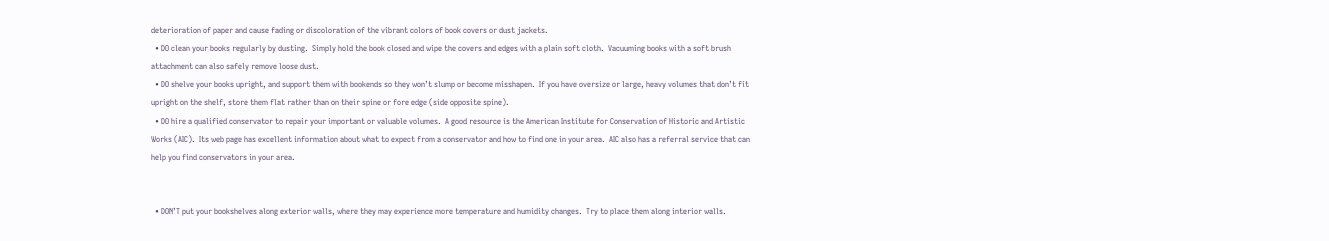deterioration of paper and cause fading or discoloration of the vibrant colors of book covers or dust jackets.
  • DO clean your books regularly by dusting.  Simply hold the book closed and wipe the covers and edges with a plain soft cloth.  Vacuuming books with a soft brush attachment can also safely remove loose dust.
  • DO shelve your books upright, and support them with bookends so they won’t slump or become misshapen.  If you have oversize or large, heavy volumes that don’t fit upright on the shelf, store them flat rather than on their spine or fore edge (side opposite spine).
  • DO hire a qualified conservator to repair your important or valuable volumes.  A good resource is the American Institute for Conservation of Historic and Artistic Works (AIC).  Its web page has excellent information about what to expect from a conservator and how to find one in your area.  AIC also has a referral service that can help you find conservators in your area.


  • DON’T put your bookshelves along exterior walls, where they may experience more temperature and humidity changes.  Try to place them along interior walls.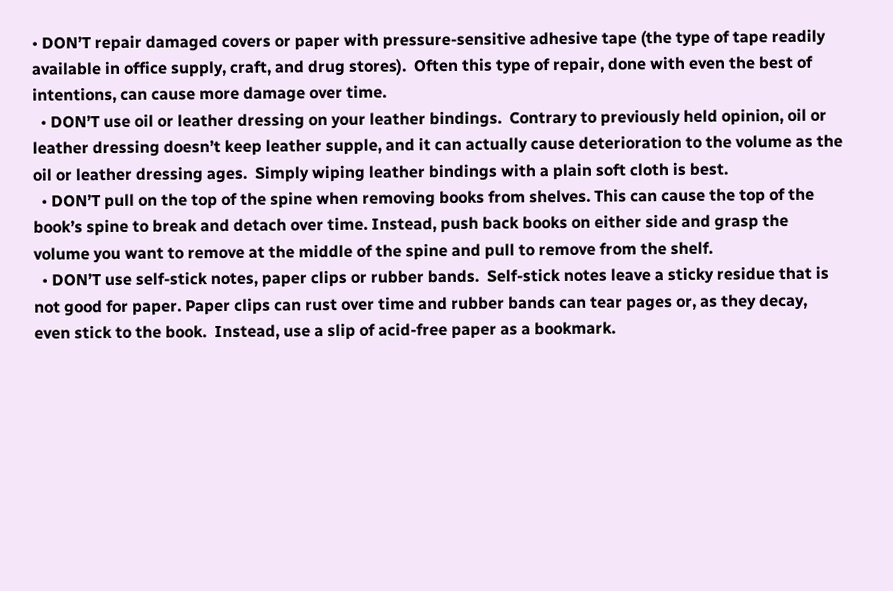• DON’T repair damaged covers or paper with pressure-sensitive adhesive tape (the type of tape readily available in office supply, craft, and drug stores).  Often this type of repair, done with even the best of intentions, can cause more damage over time.
  • DON’T use oil or leather dressing on your leather bindings.  Contrary to previously held opinion, oil or leather dressing doesn’t keep leather supple, and it can actually cause deterioration to the volume as the oil or leather dressing ages.  Simply wiping leather bindings with a plain soft cloth is best.
  • DON’T pull on the top of the spine when removing books from shelves. This can cause the top of the book’s spine to break and detach over time. Instead, push back books on either side and grasp the volume you want to remove at the middle of the spine and pull to remove from the shelf.
  • DON’T use self-stick notes, paper clips or rubber bands.  Self-stick notes leave a sticky residue that is not good for paper. Paper clips can rust over time and rubber bands can tear pages or, as they decay, even stick to the book.  Instead, use a slip of acid-free paper as a bookmark.